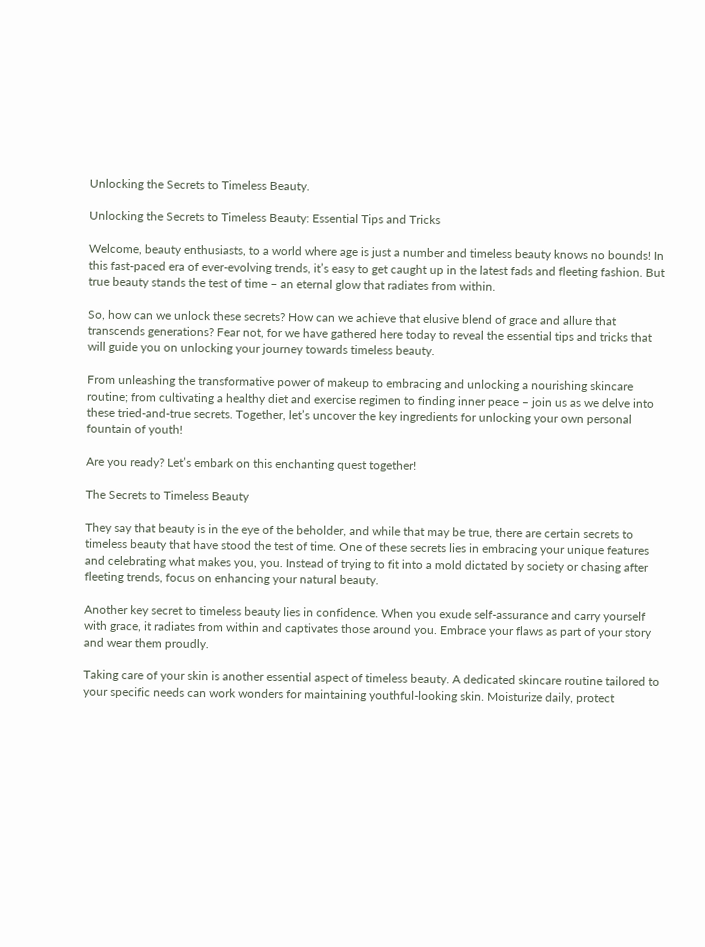Unlocking the Secrets to Timeless Beauty.

Unlocking the Secrets to Timeless Beauty: Essential Tips and Tricks

Welcome, beauty enthusiasts, to a world where age is just a number and timeless beauty knows no bounds! In this fast-paced era of ever-evolving trends, it’s easy to get caught up in the latest fads and fleeting fashion. But true beauty stands the test of time – an eternal glow that radiates from within.

So, how can we unlock these secrets? How can we achieve that elusive blend of grace and allure that transcends generations? Fear not, for we have gathered here today to reveal the essential tips and tricks that will guide you on unlocking your journey towards timeless beauty.

From unleashing the transformative power of makeup to embracing and unlocking a nourishing skincare routine; from cultivating a healthy diet and exercise regimen to finding inner peace – join us as we delve into these tried-and-true secrets. Together, let’s uncover the key ingredients for unlocking your own personal fountain of youth!

Are you ready? Let’s embark on this enchanting quest together!

The Secrets to Timeless Beauty

They say that beauty is in the eye of the beholder, and while that may be true, there are certain secrets to timeless beauty that have stood the test of time. One of these secrets lies in embracing your unique features and celebrating what makes you, you. Instead of trying to fit into a mold dictated by society or chasing after fleeting trends, focus on enhancing your natural beauty.

Another key secret to timeless beauty lies in confidence. When you exude self-assurance and carry yourself with grace, it radiates from within and captivates those around you. Embrace your flaws as part of your story and wear them proudly.

Taking care of your skin is another essential aspect of timeless beauty. A dedicated skincare routine tailored to your specific needs can work wonders for maintaining youthful-looking skin. Moisturize daily, protect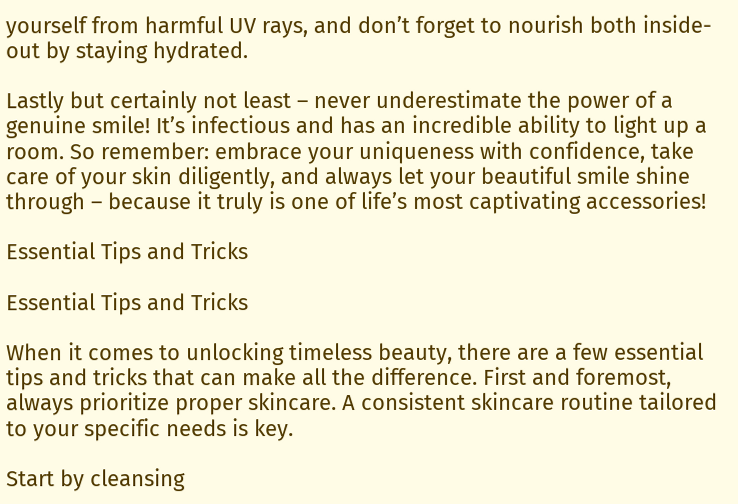yourself from harmful UV rays, and don’t forget to nourish both inside-out by staying hydrated.

Lastly but certainly not least – never underestimate the power of a genuine smile! It’s infectious and has an incredible ability to light up a room. So remember: embrace your uniqueness with confidence, take care of your skin diligently, and always let your beautiful smile shine through – because it truly is one of life’s most captivating accessories!

Essential Tips and Tricks

Essential Tips and Tricks

When it comes to unlocking timeless beauty, there are a few essential tips and tricks that can make all the difference. First and foremost, always prioritize proper skincare. A consistent skincare routine tailored to your specific needs is key.

Start by cleansing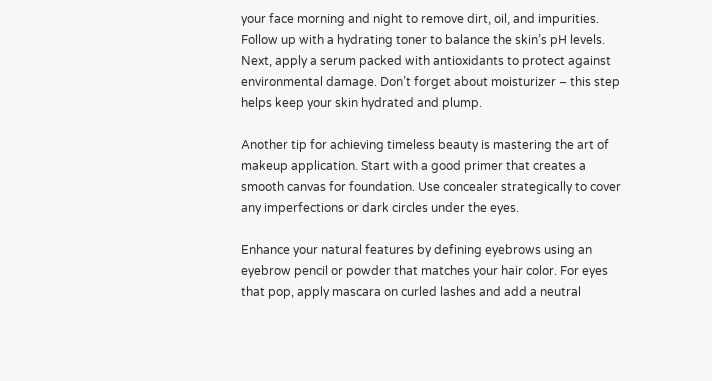your face morning and night to remove dirt, oil, and impurities. Follow up with a hydrating toner to balance the skin’s pH levels. Next, apply a serum packed with antioxidants to protect against environmental damage. Don’t forget about moisturizer – this step helps keep your skin hydrated and plump.

Another tip for achieving timeless beauty is mastering the art of makeup application. Start with a good primer that creates a smooth canvas for foundation. Use concealer strategically to cover any imperfections or dark circles under the eyes.

Enhance your natural features by defining eyebrows using an eyebrow pencil or powder that matches your hair color. For eyes that pop, apply mascara on curled lashes and add a neutral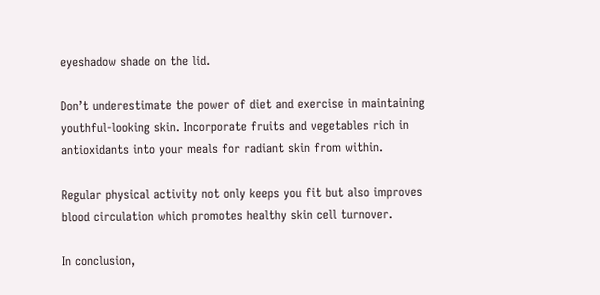eyeshadow shade on the lid.

Don’t underestimate the power of diet and exercise in maintaining youthful-looking skin. Incorporate fruits and vegetables rich in antioxidants into your meals for radiant skin from within.

Regular physical activity not only keeps you fit but also improves blood circulation which promotes healthy skin cell turnover.

In conclusion,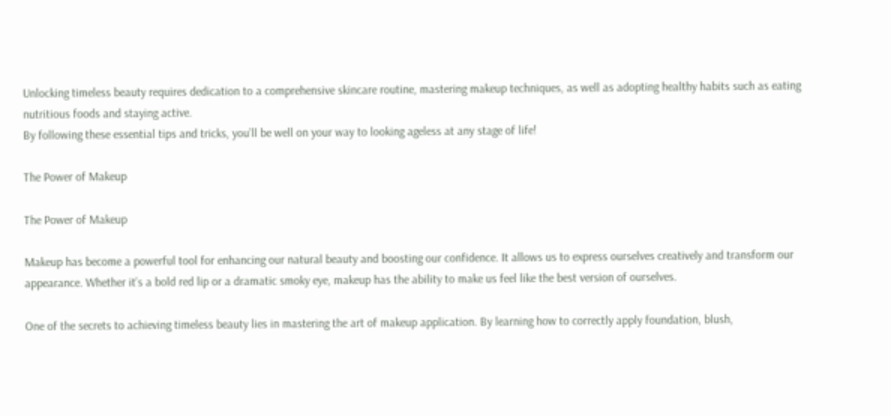Unlocking timeless beauty requires dedication to a comprehensive skincare routine, mastering makeup techniques, as well as adopting healthy habits such as eating nutritious foods and staying active.
By following these essential tips and tricks, you’ll be well on your way to looking ageless at any stage of life!

The Power of Makeup

The Power of Makeup

Makeup has become a powerful tool for enhancing our natural beauty and boosting our confidence. It allows us to express ourselves creatively and transform our appearance. Whether it’s a bold red lip or a dramatic smoky eye, makeup has the ability to make us feel like the best version of ourselves.

One of the secrets to achieving timeless beauty lies in mastering the art of makeup application. By learning how to correctly apply foundation, blush,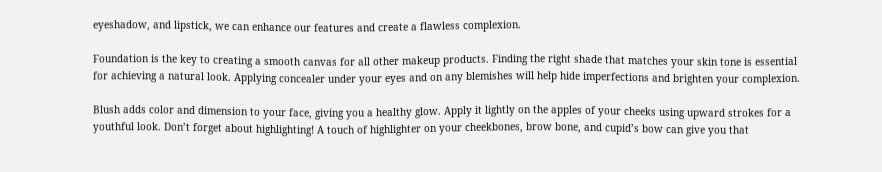eyeshadow, and lipstick, we can enhance our features and create a flawless complexion.

Foundation is the key to creating a smooth canvas for all other makeup products. Finding the right shade that matches your skin tone is essential for achieving a natural look. Applying concealer under your eyes and on any blemishes will help hide imperfections and brighten your complexion.

Blush adds color and dimension to your face, giving you a healthy glow. Apply it lightly on the apples of your cheeks using upward strokes for a youthful look. Don’t forget about highlighting! A touch of highlighter on your cheekbones, brow bone, and cupid’s bow can give you that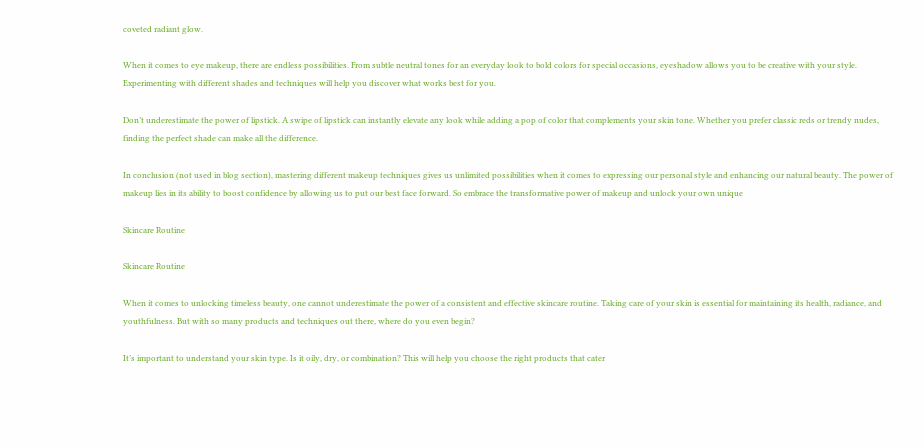coveted radiant glow.

When it comes to eye makeup, there are endless possibilities. From subtle neutral tones for an everyday look to bold colors for special occasions, eyeshadow allows you to be creative with your style. Experimenting with different shades and techniques will help you discover what works best for you.

Don’t underestimate the power of lipstick. A swipe of lipstick can instantly elevate any look while adding a pop of color that complements your skin tone. Whether you prefer classic reds or trendy nudes, finding the perfect shade can make all the difference.

In conclusion (not used in blog section), mastering different makeup techniques gives us unlimited possibilities when it comes to expressing our personal style and enhancing our natural beauty. The power of makeup lies in its ability to boost confidence by allowing us to put our best face forward. So embrace the transformative power of makeup and unlock your own unique

Skincare Routine

Skincare Routine

When it comes to unlocking timeless beauty, one cannot underestimate the power of a consistent and effective skincare routine. Taking care of your skin is essential for maintaining its health, radiance, and youthfulness. But with so many products and techniques out there, where do you even begin?

It’s important to understand your skin type. Is it oily, dry, or combination? This will help you choose the right products that cater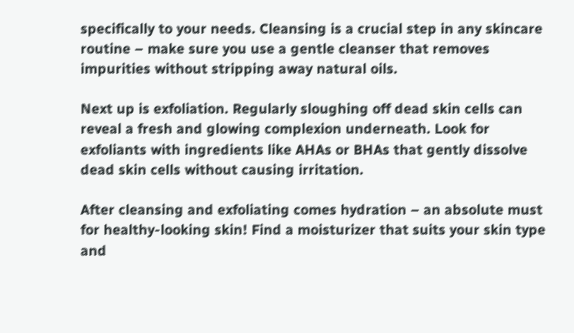specifically to your needs. Cleansing is a crucial step in any skincare routine – make sure you use a gentle cleanser that removes impurities without stripping away natural oils.

Next up is exfoliation. Regularly sloughing off dead skin cells can reveal a fresh and glowing complexion underneath. Look for exfoliants with ingredients like AHAs or BHAs that gently dissolve dead skin cells without causing irritation.

After cleansing and exfoliating comes hydration – an absolute must for healthy-looking skin! Find a moisturizer that suits your skin type and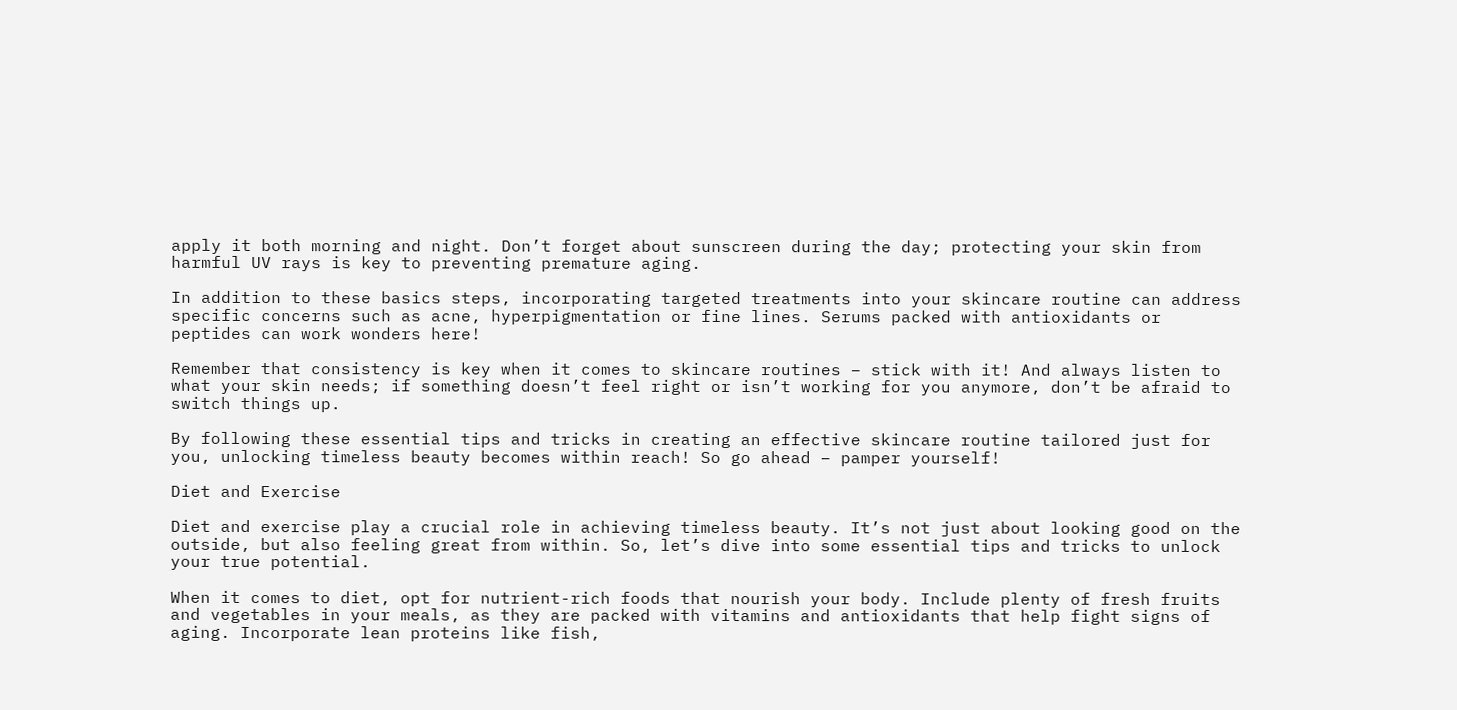apply it both morning and night. Don’t forget about sunscreen during the day; protecting your skin from harmful UV rays is key to preventing premature aging.

In addition to these basics steps, incorporating targeted treatments into your skincare routine can address specific concerns such as acne, hyperpigmentation or fine lines. Serums packed with antioxidants or peptides can work wonders here!

Remember that consistency is key when it comes to skincare routines – stick with it! And always listen to what your skin needs; if something doesn’t feel right or isn’t working for you anymore, don’t be afraid to switch things up.

By following these essential tips and tricks in creating an effective skincare routine tailored just for you, unlocking timeless beauty becomes within reach! So go ahead – pamper yourself!

Diet and Exercise

Diet and exercise play a crucial role in achieving timeless beauty. It’s not just about looking good on the outside, but also feeling great from within. So, let’s dive into some essential tips and tricks to unlock your true potential.

When it comes to diet, opt for nutrient-rich foods that nourish your body. Include plenty of fresh fruits and vegetables in your meals, as they are packed with vitamins and antioxidants that help fight signs of aging. Incorporate lean proteins like fish,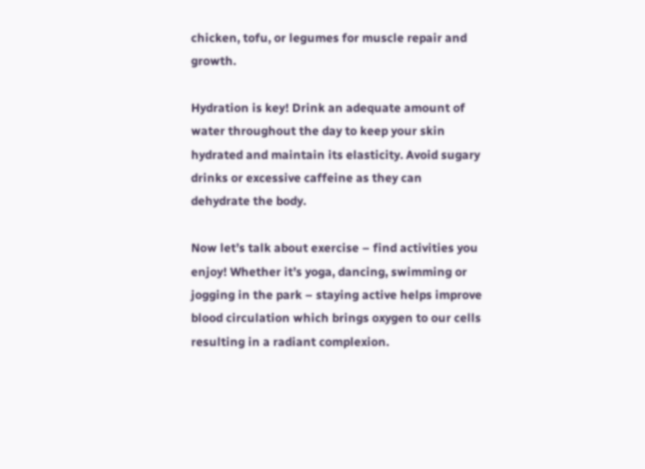chicken, tofu, or legumes for muscle repair and growth.

Hydration is key! Drink an adequate amount of water throughout the day to keep your skin hydrated and maintain its elasticity. Avoid sugary drinks or excessive caffeine as they can dehydrate the body.

Now let’s talk about exercise – find activities you enjoy! Whether it’s yoga, dancing, swimming or jogging in the park – staying active helps improve blood circulation which brings oxygen to our cells resulting in a radiant complexion.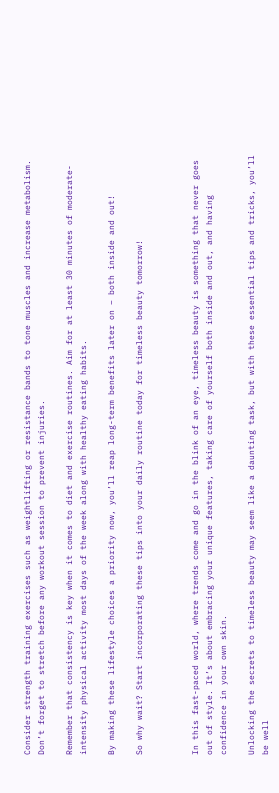Consider strength training exercises such as weightlifting or resistance bands to tone muscles and increase metabolism. Don’t forget to stretch before any workout session to prevent injuries.

Remember that consistency is key when it comes to diet and exercise routines. Aim for at least 30 minutes of moderate-intensity physical activity most days of the week along with healthy eating habits.

By making these lifestyle choices a priority now, you’ll reap long-term benefits later on – both inside and out!

So why wait? Start incorporating these tips into your daily routine today for timeless beauty tomorrow!



In this fast-paced world, where trends come and go in the blink of an eye, timeless beauty is something that never goes out of style. It’s about embracing your unique features, taking care of yourself both inside and out, and having confidence in your own skin.

Unlocking the secrets to timeless beauty may seem like a daunting task, but with these essential tips and tricks, you’ll be well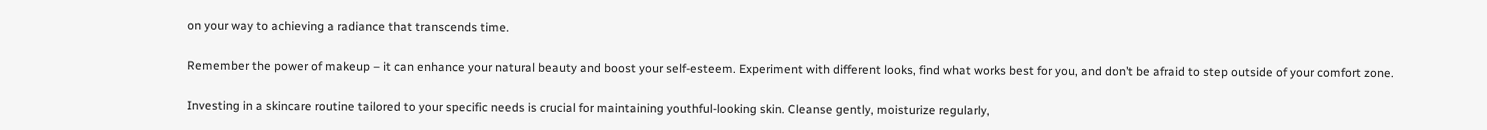on your way to achieving a radiance that transcends time.

Remember the power of makeup – it can enhance your natural beauty and boost your self-esteem. Experiment with different looks, find what works best for you, and don’t be afraid to step outside of your comfort zone.

Investing in a skincare routine tailored to your specific needs is crucial for maintaining youthful-looking skin. Cleanse gently, moisturize regularly,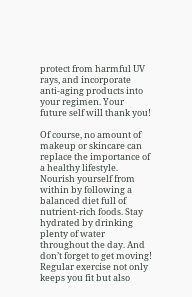protect from harmful UV rays, and incorporate anti-aging products into your regimen. Your future self will thank you!

Of course, no amount of makeup or skincare can replace the importance of a healthy lifestyle. Nourish yourself from within by following a balanced diet full of nutrient-rich foods. Stay hydrated by drinking plenty of water throughout the day. And don’t forget to get moving! Regular exercise not only keeps you fit but also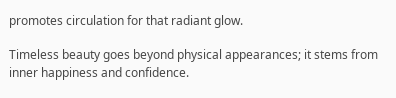promotes circulation for that radiant glow.

Timeless beauty goes beyond physical appearances; it stems from inner happiness and confidence.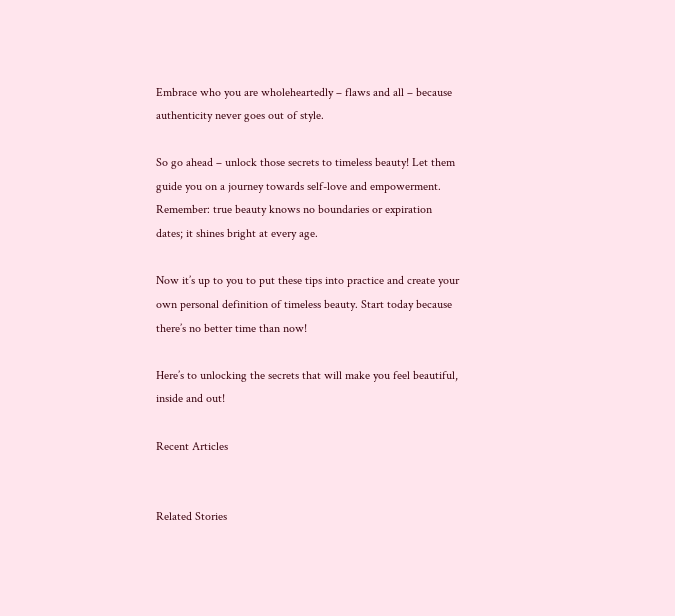Embrace who you are wholeheartedly – flaws and all – because authenticity never goes out of style.

So go ahead – unlock those secrets to timeless beauty! Let them guide you on a journey towards self-love and empowerment. Remember: true beauty knows no boundaries or expiration dates; it shines bright at every age.

Now it’s up to you to put these tips into practice and create your own personal definition of timeless beauty. Start today because there’s no better time than now!

Here’s to unlocking the secrets that will make you feel beautiful, inside and out!

Recent Articles


Related Stories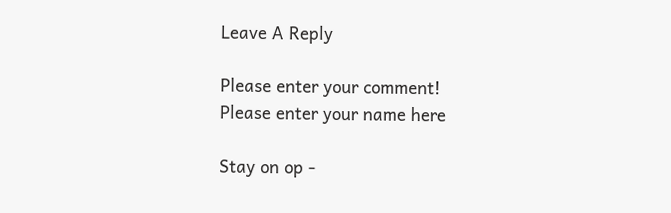Leave A Reply

Please enter your comment!
Please enter your name here

Stay on op -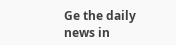Ge the daily news in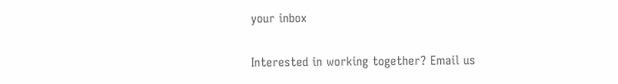your inbox

Interested in working together? Email us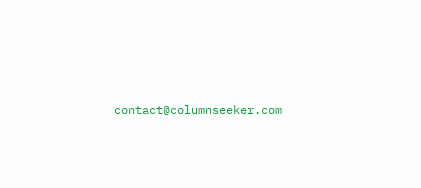contact@columnseeker.com